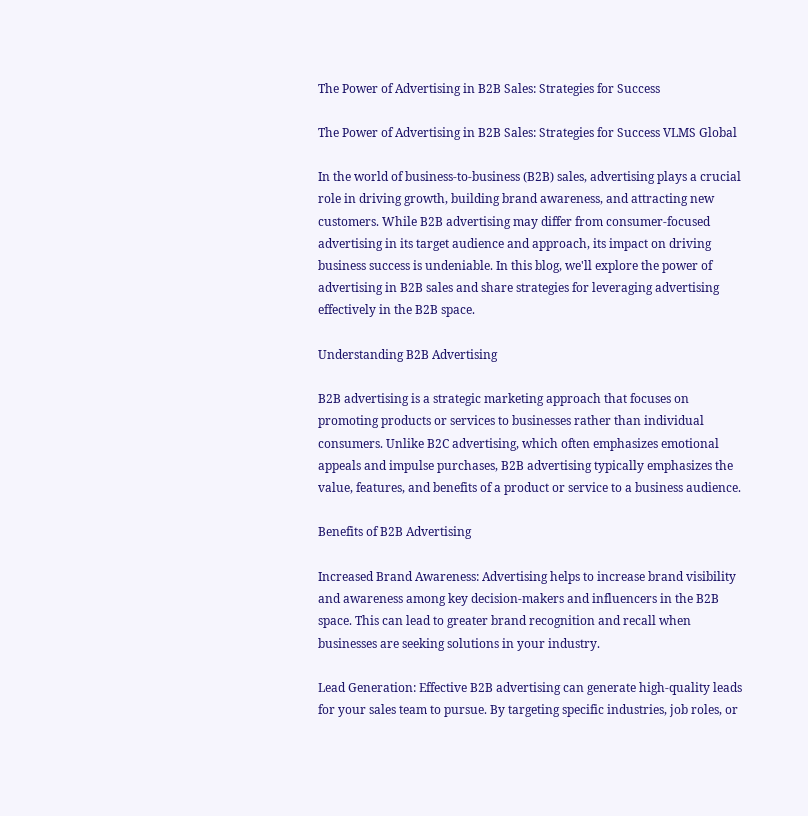The Power of Advertising in B2B Sales: Strategies for Success

The Power of Advertising in B2B Sales: Strategies for Success VLMS Global

In the world of business-to-business (B2B) sales, advertising plays a crucial role in driving growth, building brand awareness, and attracting new customers. While B2B advertising may differ from consumer-focused advertising in its target audience and approach, its impact on driving business success is undeniable. In this blog, we'll explore the power of advertising in B2B sales and share strategies for leveraging advertising effectively in the B2B space.

Understanding B2B Advertising

B2B advertising is a strategic marketing approach that focuses on promoting products or services to businesses rather than individual consumers. Unlike B2C advertising, which often emphasizes emotional appeals and impulse purchases, B2B advertising typically emphasizes the value, features, and benefits of a product or service to a business audience.

Benefits of B2B Advertising

Increased Brand Awareness: Advertising helps to increase brand visibility and awareness among key decision-makers and influencers in the B2B space. This can lead to greater brand recognition and recall when businesses are seeking solutions in your industry.

Lead Generation: Effective B2B advertising can generate high-quality leads for your sales team to pursue. By targeting specific industries, job roles, or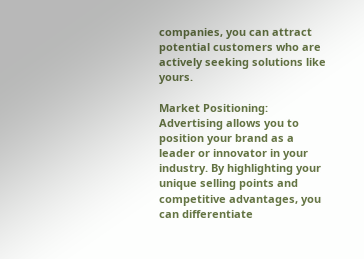companies, you can attract potential customers who are actively seeking solutions like yours.

Market Positioning: Advertising allows you to position your brand as a leader or innovator in your industry. By highlighting your unique selling points and competitive advantages, you can differentiate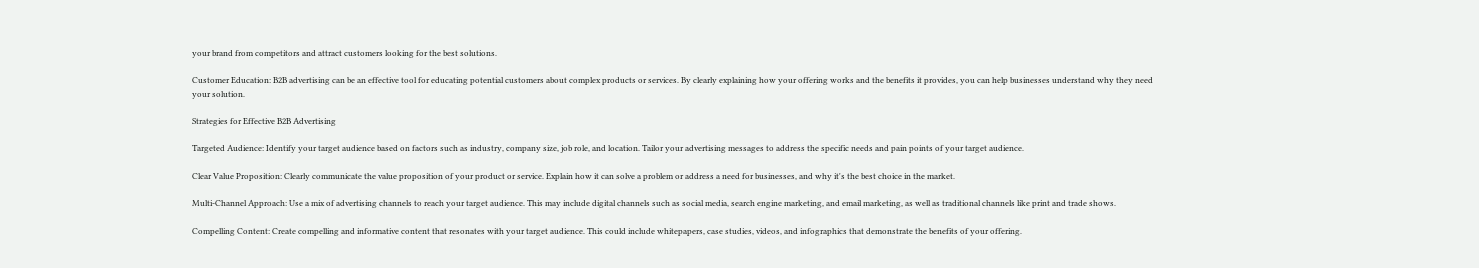your brand from competitors and attract customers looking for the best solutions.

Customer Education: B2B advertising can be an effective tool for educating potential customers about complex products or services. By clearly explaining how your offering works and the benefits it provides, you can help businesses understand why they need your solution.

Strategies for Effective B2B Advertising

Targeted Audience: Identify your target audience based on factors such as industry, company size, job role, and location. Tailor your advertising messages to address the specific needs and pain points of your target audience.

Clear Value Proposition: Clearly communicate the value proposition of your product or service. Explain how it can solve a problem or address a need for businesses, and why it's the best choice in the market.

Multi-Channel Approach: Use a mix of advertising channels to reach your target audience. This may include digital channels such as social media, search engine marketing, and email marketing, as well as traditional channels like print and trade shows.

Compelling Content: Create compelling and informative content that resonates with your target audience. This could include whitepapers, case studies, videos, and infographics that demonstrate the benefits of your offering.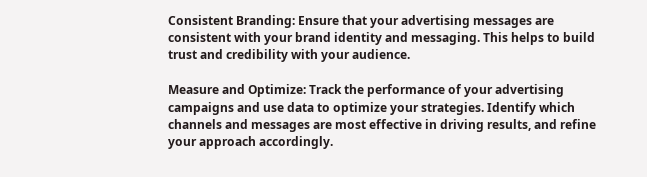Consistent Branding: Ensure that your advertising messages are consistent with your brand identity and messaging. This helps to build trust and credibility with your audience.

Measure and Optimize: Track the performance of your advertising campaigns and use data to optimize your strategies. Identify which channels and messages are most effective in driving results, and refine your approach accordingly.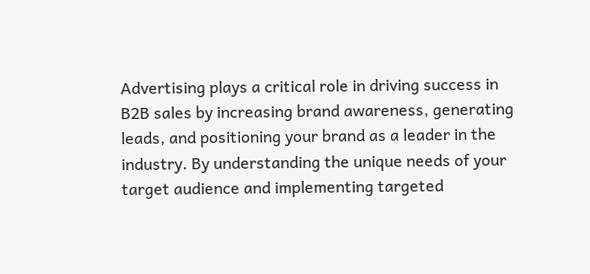Advertising plays a critical role in driving success in B2B sales by increasing brand awareness, generating leads, and positioning your brand as a leader in the industry. By understanding the unique needs of your target audience and implementing targeted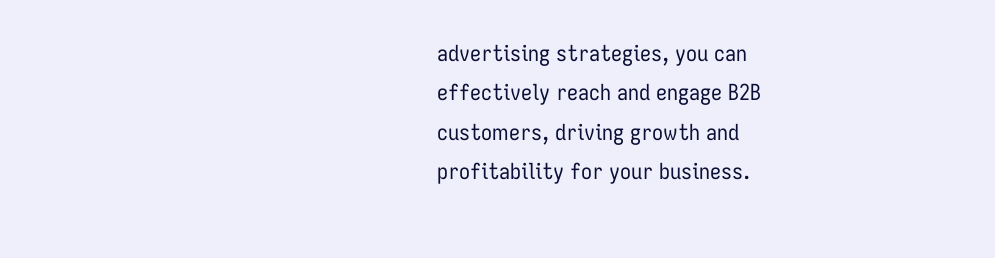advertising strategies, you can effectively reach and engage B2B customers, driving growth and profitability for your business.